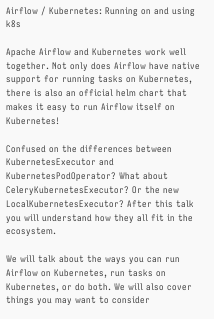Airflow / Kubernetes: Running on and using k8s

Apache Airflow and Kubernetes work well together. Not only does Airflow have native support for running tasks on Kubernetes, there is also an official helm chart that makes it easy to run Airflow itself on Kubernetes!

Confused on the differences between KubernetesExecutor and KubernetesPodOperator? What about CeleryKubernetesExecutor? Or the new LocalKubernetesExecutor? After this talk you will understand how they all fit in the ecosystem.

We will talk about the ways you can run Airflow on Kubernetes, run tasks on Kubernetes, or do both. We will also cover things you may want to consider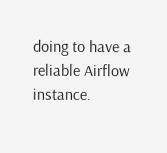doing to have a reliable Airflow instance.